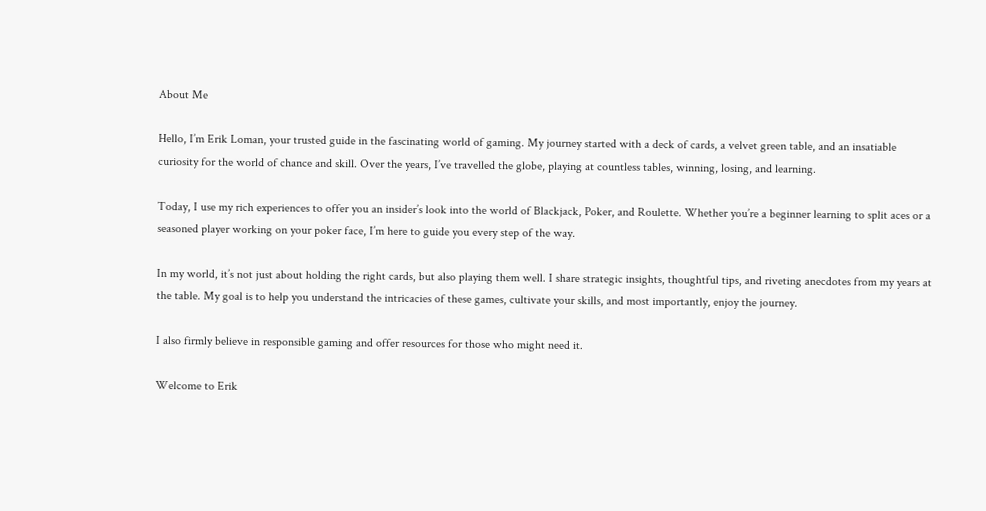About Me

Hello, I’m Erik Loman, your trusted guide in the fascinating world of gaming. My journey started with a deck of cards, a velvet green table, and an insatiable curiosity for the world of chance and skill. Over the years, I’ve travelled the globe, playing at countless tables, winning, losing, and learning.

Today, I use my rich experiences to offer you an insider’s look into the world of Blackjack, Poker, and Roulette. Whether you’re a beginner learning to split aces or a seasoned player working on your poker face, I’m here to guide you every step of the way.

In my world, it’s not just about holding the right cards, but also playing them well. I share strategic insights, thoughtful tips, and riveting anecdotes from my years at the table. My goal is to help you understand the intricacies of these games, cultivate your skills, and most importantly, enjoy the journey.

I also firmly believe in responsible gaming and offer resources for those who might need it.

Welcome to Erik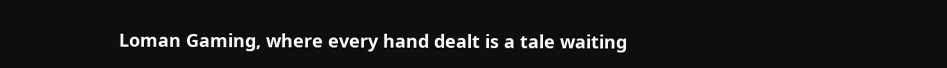Loman Gaming, where every hand dealt is a tale waiting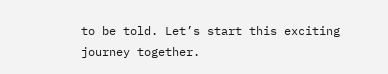to be told. Let’s start this exciting journey together.